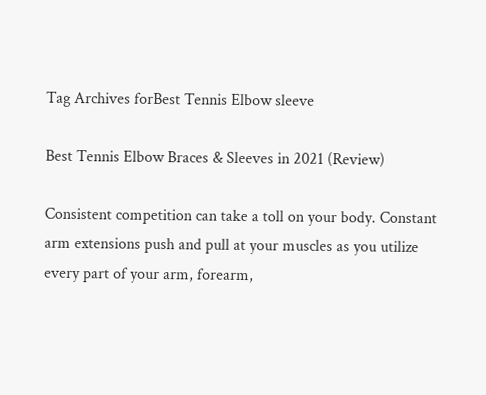Tag Archives forBest Tennis Elbow sleeve

Best Tennis Elbow Braces & Sleeves in 2021 (Review)

Consistent competition can take a toll on your body. Constant arm extensions push and pull at your muscles as you utilize every part of your arm, forearm,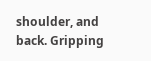shoulder, and back. Gripping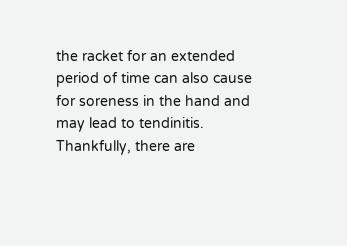the racket for an extended period of time can also cause for soreness in the hand and may lead to tendinitis. Thankfully, there are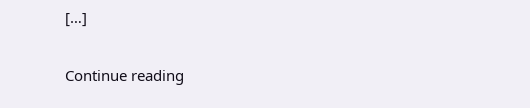[…]

Continue reading